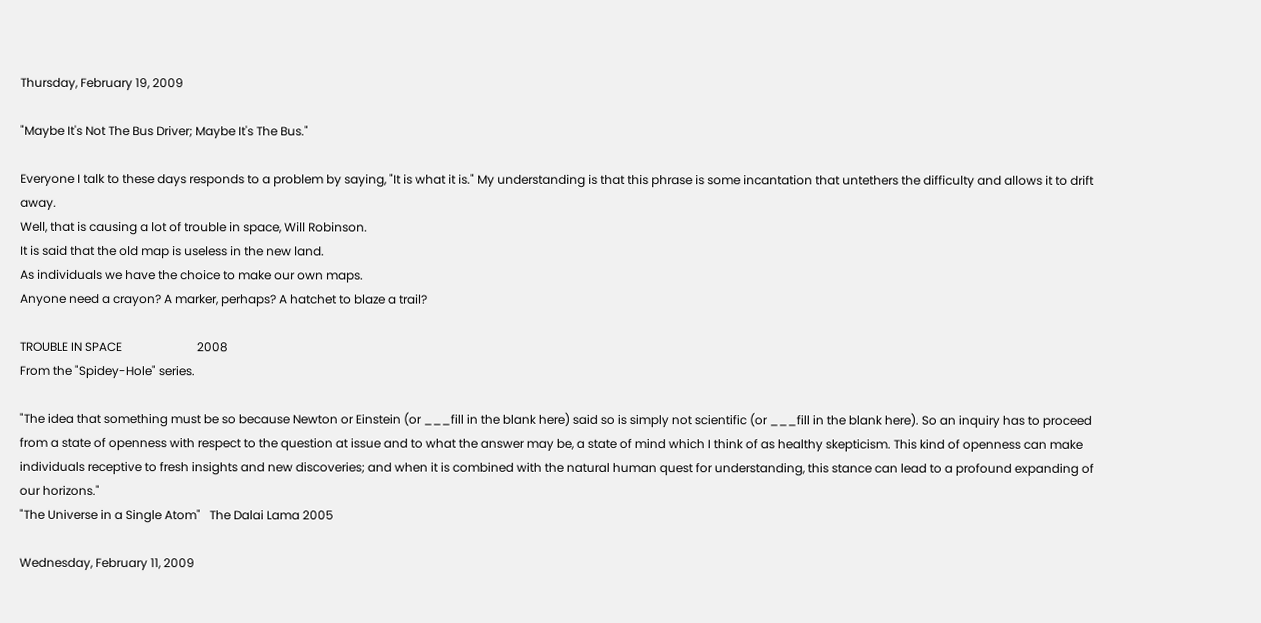Thursday, February 19, 2009

"Maybe It's Not The Bus Driver; Maybe It's The Bus."

Everyone I talk to these days responds to a problem by saying, "It is what it is." My understanding is that this phrase is some incantation that untethers the difficulty and allows it to drift away.
Well, that is causing a lot of trouble in space, Will Robinson.
It is said that the old map is useless in the new land.
As individuals we have the choice to make our own maps.
Anyone need a crayon? A marker, perhaps? A hatchet to blaze a trail?

TROUBLE IN SPACE                         2008
From the "Spidey-Hole" series.

"The idea that something must be so because Newton or Einstein (or ___fill in the blank here) said so is simply not scientific (or ___fill in the blank here). So an inquiry has to proceed from a state of openness with respect to the question at issue and to what the answer may be, a state of mind which I think of as healthy skepticism. This kind of openness can make individuals receptive to fresh insights and new discoveries; and when it is combined with the natural human quest for understanding, this stance can lead to a profound expanding of our horizons."
"The Universe in a Single Atom"   The Dalai Lama 2005

Wednesday, February 11, 2009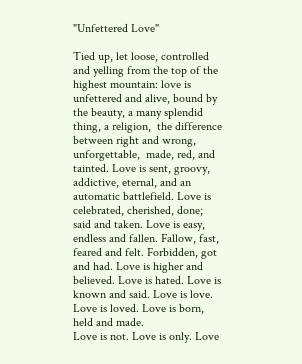"Unfettered Love"

Tied up, let loose, controlled and yelling from the top of the highest mountain: love is unfettered and alive, bound by the beauty, a many splendid  thing, a religion,  the difference between right and wrong,  unforgettable,  made, red, and tainted. Love is sent, groovy, addictive, eternal, and an automatic battlefield. Love is celebrated, cherished, done; said and taken. Love is easy, endless and fallen. Fallow, fast, feared and felt. Forbidden, got and had. Love is higher and believed. Love is hated. Love is known and said. Love is love. Love is loved. Love is born, held and made.
Love is not. Love is only. Love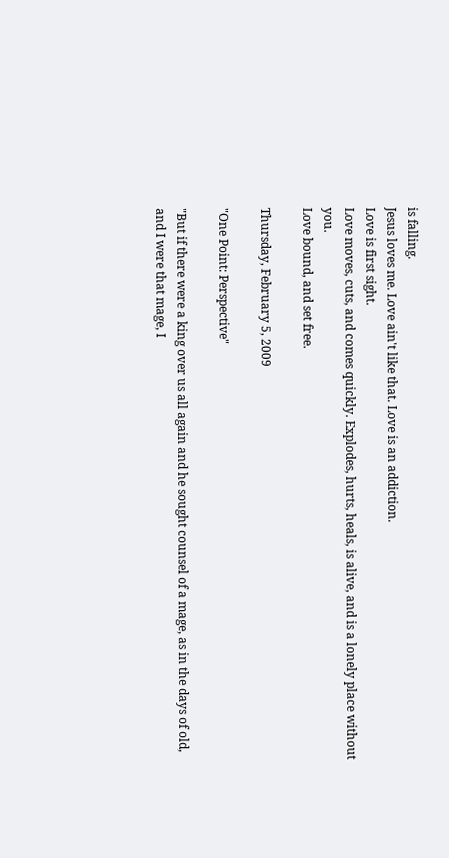is falling.
Jesus loves me. Love ain't like that. Love is an addiction.
Love is first sight.
Love moves, cuts, and comes quickly. Explodes, hurts, heals, is alive, and is a lonely place without you.
Love bound, and set free.

Thursday, February 5, 2009

"One Point: Perspective"

"But if there were a king over us all again and he sought counsel of a mage, as in the days of old, and I were that mage, I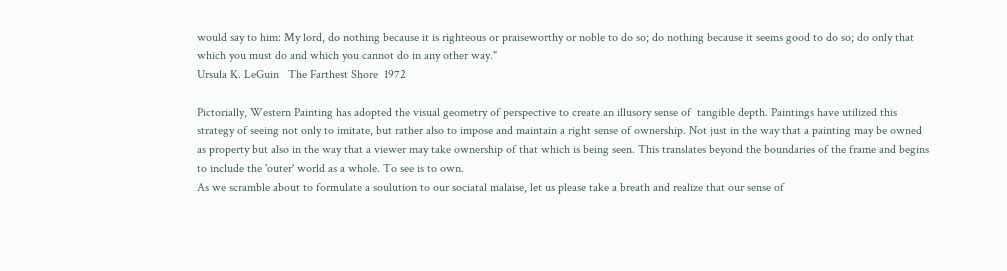would say to him: My lord, do nothing because it is righteous or praiseworthy or noble to do so; do nothing because it seems good to do so; do only that which you must do and which you cannot do in any other way."
Ursula K. LeGuin   The Farthest Shore  1972

Pictorially, Western Painting has adopted the visual geometry of perspective to create an illusory sense of  tangible depth. Paintings have utilized this strategy of seeing not only to imitate, but rather also to impose and maintain a right sense of ownership. Not just in the way that a painting may be owned as property but also in the way that a viewer may take ownership of that which is being seen. This translates beyond the boundaries of the frame and begins to include the 'outer' world as a whole. To see is to own.
As we scramble about to formulate a soulution to our sociatal malaise, let us please take a breath and realize that our sense of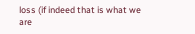loss (if indeed that is what we are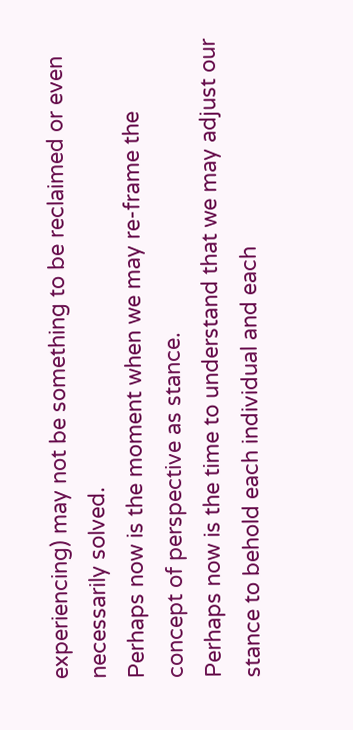experiencing) may not be something to be reclaimed or even necessarily solved.
Perhaps now is the moment when we may re-frame the concept of perspective as stance.
Perhaps now is the time to understand that we may adjust our stance to behold each individual and each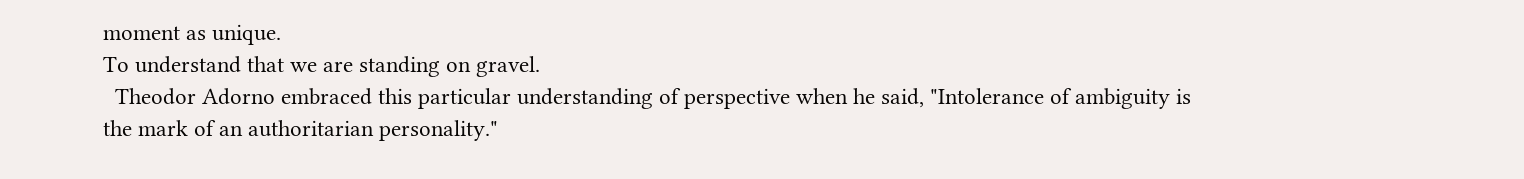moment as unique.
To understand that we are standing on gravel.
  Theodor Adorno embraced this particular understanding of perspective when he said, "Intolerance of ambiguity is the mark of an authoritarian personality."